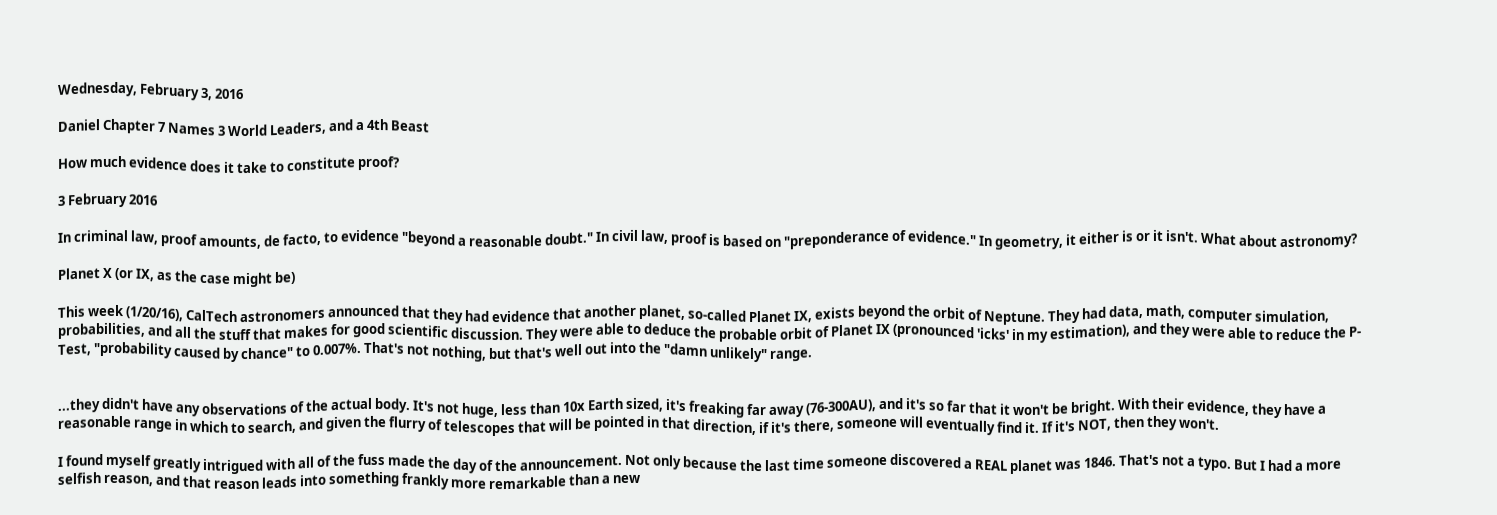Wednesday, February 3, 2016

Daniel Chapter 7 Names 3 World Leaders, and a 4th Beast

How much evidence does it take to constitute proof?

3 February 2016

In criminal law, proof amounts, de facto, to evidence "beyond a reasonable doubt." In civil law, proof is based on "preponderance of evidence." In geometry, it either is or it isn't. What about astronomy?

Planet X (or IX, as the case might be)

This week (1/20/16), CalTech astronomers announced that they had evidence that another planet, so-called Planet IX, exists beyond the orbit of Neptune. They had data, math, computer simulation, probabilities, and all the stuff that makes for good scientific discussion. They were able to deduce the probable orbit of Planet IX (pronounced 'icks' in my estimation), and they were able to reduce the P-Test, "probability caused by chance" to 0.007%. That's not nothing, but that's well out into the "damn unlikely" range.


...they didn't have any observations of the actual body. It's not huge, less than 10x Earth sized, it's freaking far away (76-300AU), and it's so far that it won't be bright. With their evidence, they have a reasonable range in which to search, and given the flurry of telescopes that will be pointed in that direction, if it's there, someone will eventually find it. If it's NOT, then they won't.

I found myself greatly intrigued with all of the fuss made the day of the announcement. Not only because the last time someone discovered a REAL planet was 1846. That's not a typo. But I had a more selfish reason, and that reason leads into something frankly more remarkable than a new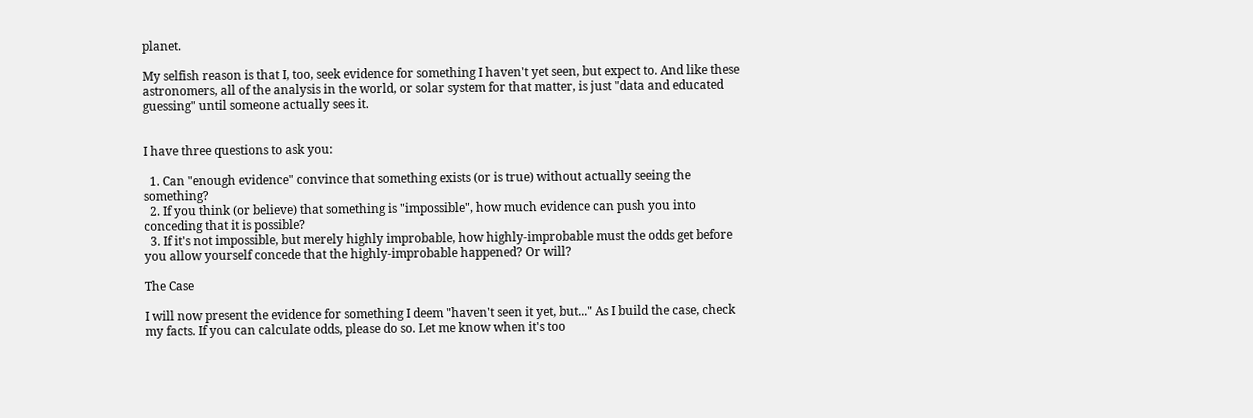planet.

My selfish reason is that I, too, seek evidence for something I haven't yet seen, but expect to. And like these astronomers, all of the analysis in the world, or solar system for that matter, is just "data and educated guessing" until someone actually sees it.


I have three questions to ask you:

  1. Can "enough evidence" convince that something exists (or is true) without actually seeing the something?
  2. If you think (or believe) that something is "impossible", how much evidence can push you into conceding that it is possible?
  3. If it's not impossible, but merely highly improbable, how highly-improbable must the odds get before you allow yourself concede that the highly-improbable happened? Or will?

The Case

I will now present the evidence for something I deem "haven't seen it yet, but..." As I build the case, check my facts. If you can calculate odds, please do so. Let me know when it's too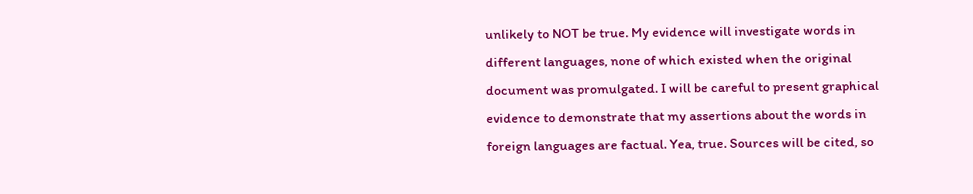unlikely to NOT be true. My evidence will investigate words in different languages, none of which existed when the original document was promulgated. I will be careful to present graphical evidence to demonstrate that my assertions about the words in foreign languages are factual. Yea, true. Sources will be cited, so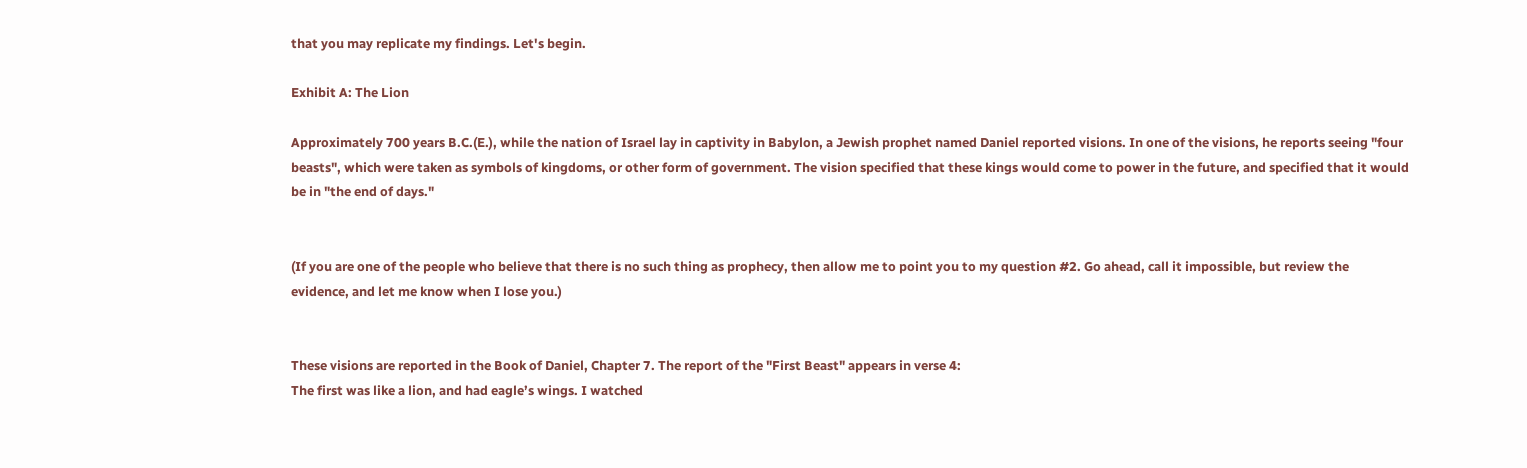that you may replicate my findings. Let's begin.

Exhibit A: The Lion

Approximately 700 years B.C.(E.), while the nation of Israel lay in captivity in Babylon, a Jewish prophet named Daniel reported visions. In one of the visions, he reports seeing "four beasts", which were taken as symbols of kingdoms, or other form of government. The vision specified that these kings would come to power in the future, and specified that it would be in "the end of days."


(If you are one of the people who believe that there is no such thing as prophecy, then allow me to point you to my question #2. Go ahead, call it impossible, but review the evidence, and let me know when I lose you.)


These visions are reported in the Book of Daniel, Chapter 7. The report of the "First Beast" appears in verse 4:
The first was like a lion, and had eagle’s wings. I watched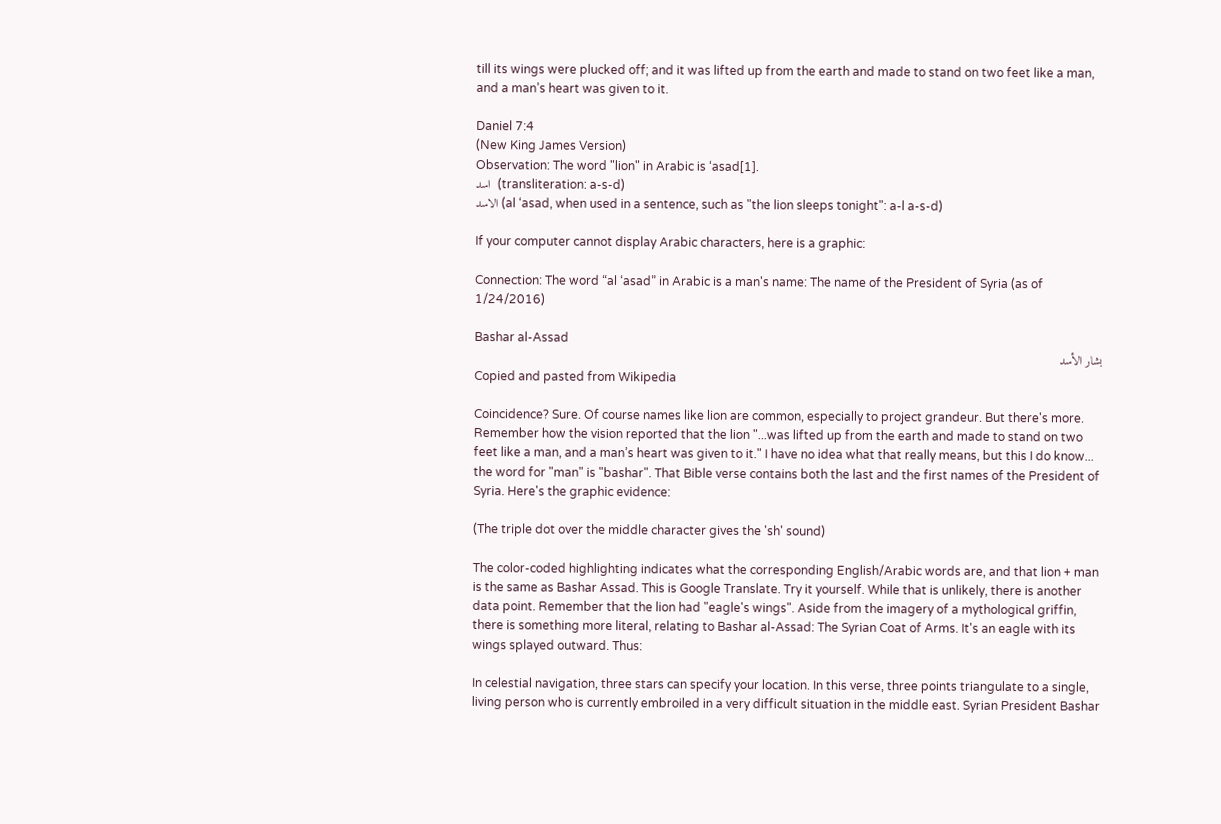till its wings were plucked off; and it was lifted up from the earth and made to stand on two feet like a man, and a man’s heart was given to it.

Daniel 7:4
(New King James Version)
Observation: The word "lion" in Arabic is ‘asad[1].
اسد  (transliteration: a-s-d)
الاسد (al ‘asad, when used in a sentence, such as "the lion sleeps tonight": a-l a-s-d)

If your computer cannot display Arabic characters, here is a graphic:

Connection: The word “al ‘asad” in Arabic is a man's name: The name of the President of Syria (as of 1/24/2016)

Bashar al-Assad
بشار الأسد
Copied and pasted from Wikipedia

Coincidence? Sure. Of course names like lion are common, especially to project grandeur. But there's more. Remember how the vision reported that the lion "...was lifted up from the earth and made to stand on two feet like a man, and a man’s heart was given to it." I have no idea what that really means, but this I do know... the word for "man" is "bashar". That Bible verse contains both the last and the first names of the President of Syria. Here's the graphic evidence:

(The triple dot over the middle character gives the 'sh' sound)

The color-coded highlighting indicates what the corresponding English/Arabic words are, and that lion + man is the same as Bashar Assad. This is Google Translate. Try it yourself. While that is unlikely, there is another data point. Remember that the lion had "eagle's wings". Aside from the imagery of a mythological griffin, there is something more literal, relating to Bashar al-Assad: The Syrian Coat of Arms. It's an eagle with its wings splayed outward. Thus:

In celestial navigation, three stars can specify your location. In this verse, three points triangulate to a single, living person who is currently embroiled in a very difficult situation in the middle east. Syrian President Bashar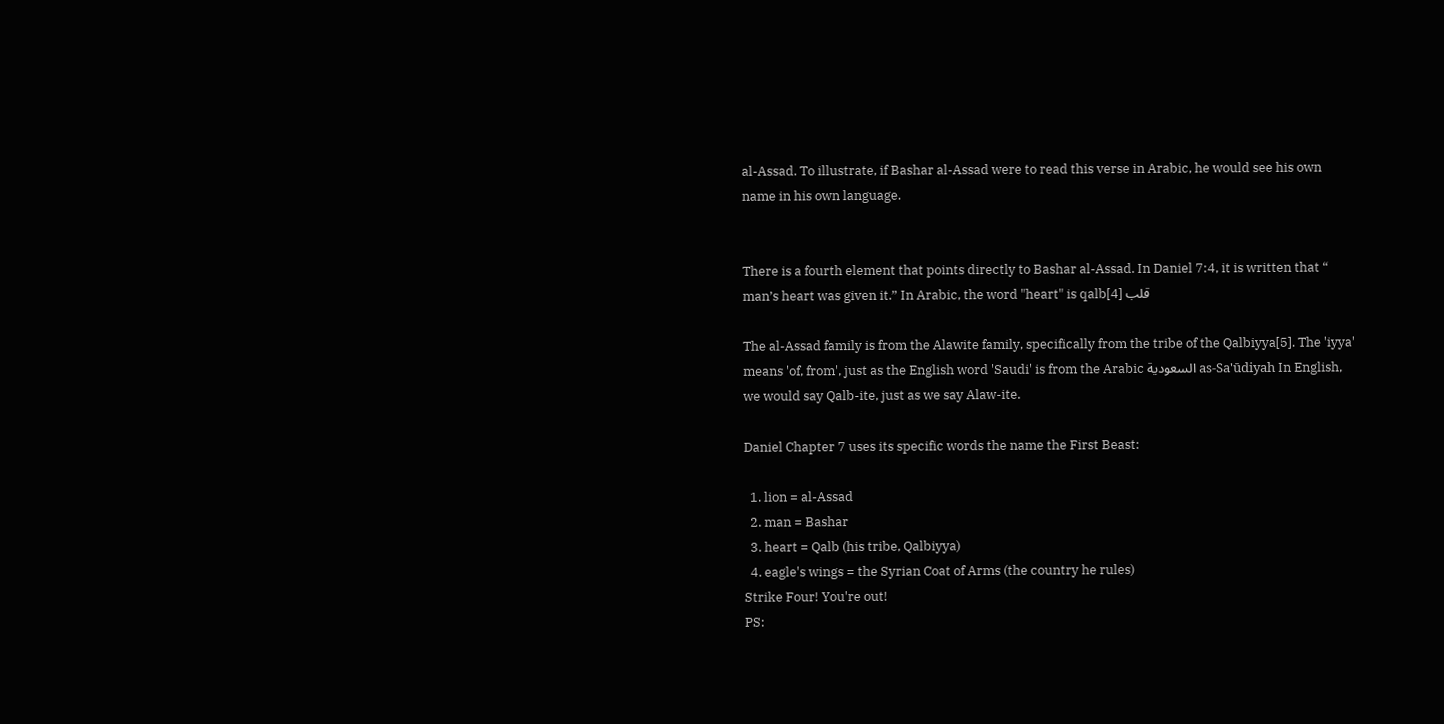al-Assad. To illustrate, if Bashar al-Assad were to read this verse in Arabic, he would see his own name in his own language.


There is a fourth element that points directly to Bashar al-Assad. In Daniel 7:4, it is written that “ man’s heart was given it.” In Arabic, the word "heart" is qalb[4] قلب

The al-Assad family is from the Alawite family, specifically from the tribe of the Qalbiyya[5]. The 'iyya' means 'of, from', just as the English word 'Saudi' is from the Arabic السعودية as-Sa'ūdiyah In English, we would say Qalb-ite, just as we say Alaw-ite.

Daniel Chapter 7 uses its specific words the name the First Beast:

  1. lion = al-Assad
  2. man = Bashar
  3. heart = Qalb (his tribe, Qalbiyya)
  4. eagle's wings = the Syrian Coat of Arms (the country he rules)
Strike Four! You're out!
PS: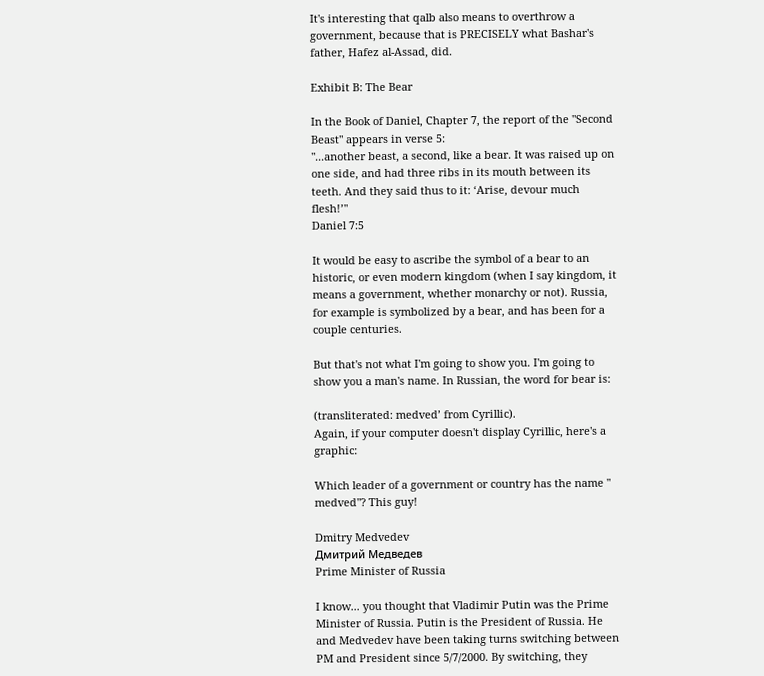It's interesting that qalb also means to overthrow a government, because that is PRECISELY what Bashar's father, Hafez al-Assad, did.

Exhibit B: The Bear

In the Book of Daniel, Chapter 7, the report of the "Second Beast" appears in verse 5:
"...another beast, a second, like a bear. It was raised up on one side, and had three ribs in its mouth between its teeth. And they said thus to it: ‘Arise, devour much flesh!’"
Daniel 7:5

It would be easy to ascribe the symbol of a bear to an historic, or even modern kingdom (when I say kingdom, it means a government, whether monarchy or not). Russia, for example is symbolized by a bear, and has been for a couple centuries.

But that's not what I'm going to show you. I'm going to show you a man's name. In Russian, the word for bear is:

(transliterated: medved’ from Cyrillic).
Again, if your computer doesn't display Cyrillic, here's a graphic:

Which leader of a government or country has the name "
medved"? This guy!

Dmitry Medvedev
Дмитрий Медведев
Prime Minister of Russia

I know... you thought that Vladimir Putin was the Prime Minister of Russia. Putin is the President of Russia. He and Medvedev have been taking turns switching between PM and President since 5/7/2000. By switching, they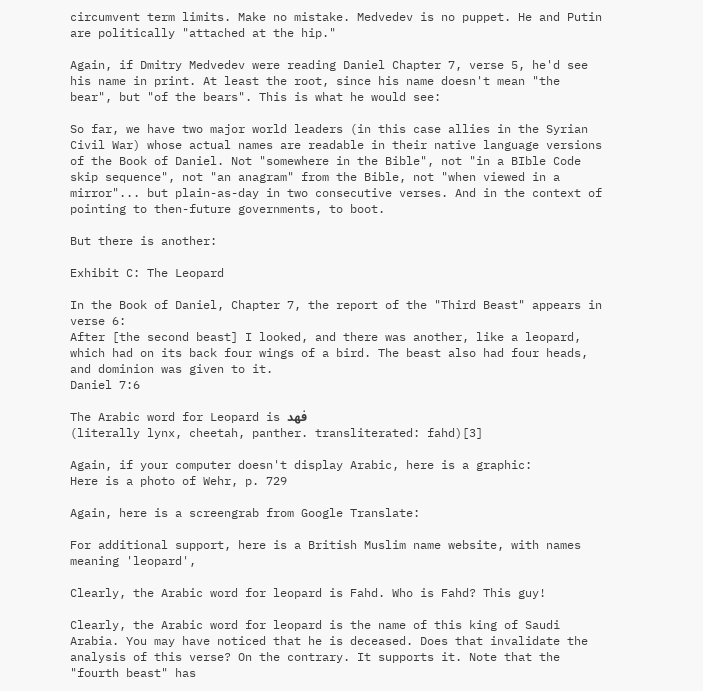circumvent term limits. Make no mistake. Medvedev is no puppet. He and Putin are politically "attached at the hip."

Again, if Dmitry Medvedev were reading Daniel Chapter 7, verse 5, he'd see his name in print. At least the root, since his name doesn't mean "the bear", but "of the bears". This is what he would see:

So far, we have two major world leaders (in this case allies in the Syrian Civil War) whose actual names are readable in their native language versions of the Book of Daniel. Not "somewhere in the Bible", not "in a BIble Code skip sequence", not "an anagram" from the Bible, not "when viewed in a mirror"... but plain-as-day in two consecutive verses. And in the context of pointing to then-future governments, to boot.

But there is another:

Exhibit C: The Leopard

In the Book of Daniel, Chapter 7, the report of the "Third Beast" appears in verse 6:
After [the second beast] I looked, and there was another, like a leopard, which had on its back four wings of a bird. The beast also had four heads, and dominion was given to it.
Daniel 7:6

The Arabic word for Leopard is فهد
(literally lynx, cheetah, panther. transliterated: fahd)[3]

Again, if your computer doesn't display Arabic, here is a graphic:
Here is a photo of Wehr, p. 729

Again, here is a screengrab from Google Translate:

For additional support, here is a British Muslim name website, with names meaning 'leopard',

Clearly, the Arabic word for leopard is Fahd. Who is Fahd? This guy!

Clearly, the Arabic word for leopard is the name of this king of Saudi Arabia. You may have noticed that he is deceased. Does that invalidate the analysis of this verse? On the contrary. It supports it. Note that the "fourth beast" has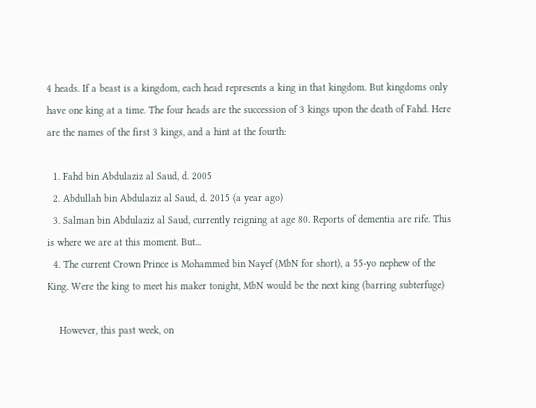4 heads. If a beast is a kingdom, each head represents a king in that kingdom. But kingdoms only have one king at a time. The four heads are the succession of 3 kings upon the death of Fahd. Here are the names of the first 3 kings, and a hint at the fourth:

  1. Fahd bin Abdulaziz al Saud, d. 2005
  2. Abdullah bin Abdulaziz al Saud, d. 2015 (a year ago)
  3. Salman bin Abdulaziz al Saud, currently reigning at age 80. Reports of dementia are rife. This is where we are at this moment. But...
  4. The current Crown Prince is Mohammed bin Nayef (MbN for short), a 55-yo nephew of the King. Were the king to meet his maker tonight, MbN would be the next king (barring subterfuge)

    However, this past week, on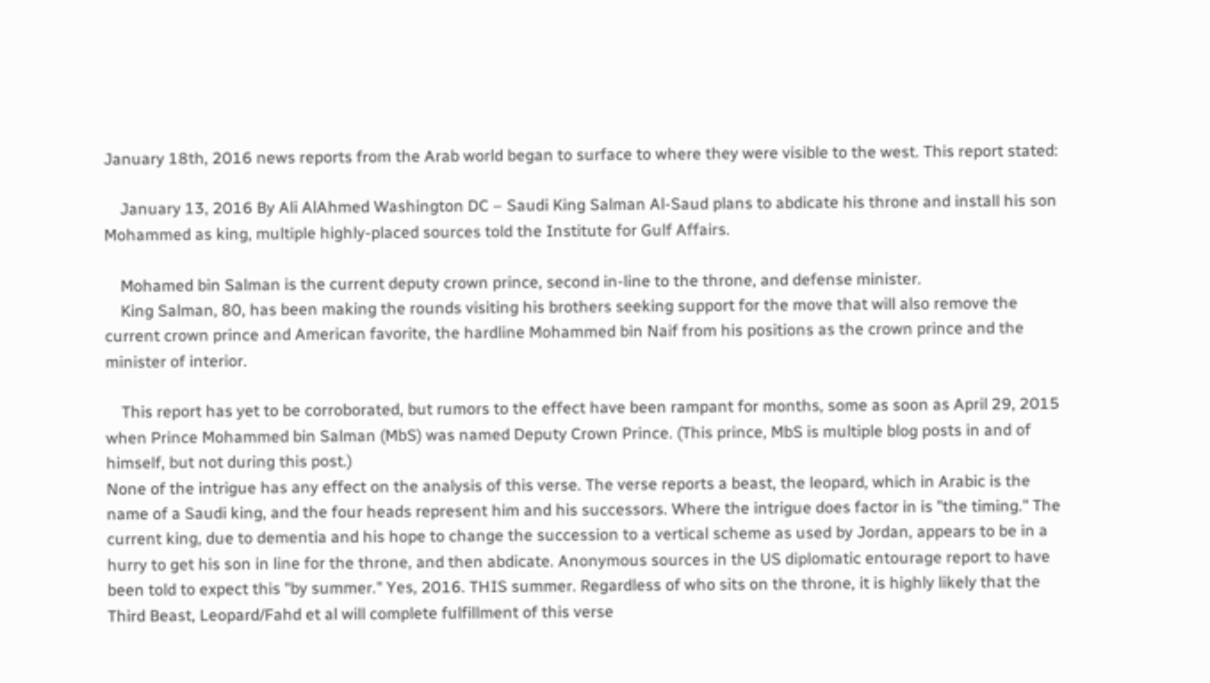January 18th, 2016 news reports from the Arab world began to surface to where they were visible to the west. This report stated:

    January 13, 2016 By Ali AlAhmed Washington DC – Saudi King Salman Al-Saud plans to abdicate his throne and install his son Mohammed as king, multiple highly-placed sources told the Institute for Gulf Affairs.

    Mohamed bin Salman is the current deputy crown prince, second in-line to the throne, and defense minister.
    King Salman, 80, has been making the rounds visiting his brothers seeking support for the move that will also remove the current crown prince and American favorite, the hardline Mohammed bin Naif from his positions as the crown prince and the minister of interior.

    This report has yet to be corroborated, but rumors to the effect have been rampant for months, some as soon as April 29, 2015 when Prince Mohammed bin Salman (MbS) was named Deputy Crown Prince. (This prince, MbS is multiple blog posts in and of himself, but not during this post.)
None of the intrigue has any effect on the analysis of this verse. The verse reports a beast, the leopard, which in Arabic is the name of a Saudi king, and the four heads represent him and his successors. Where the intrigue does factor in is "the timing." The current king, due to dementia and his hope to change the succession to a vertical scheme as used by Jordan, appears to be in a hurry to get his son in line for the throne, and then abdicate. Anonymous sources in the US diplomatic entourage report to have been told to expect this "by summer." Yes, 2016. THIS summer. Regardless of who sits on the throne, it is highly likely that the Third Beast, Leopard/Fahd et al will complete fulfillment of this verse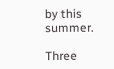by this summer.

Three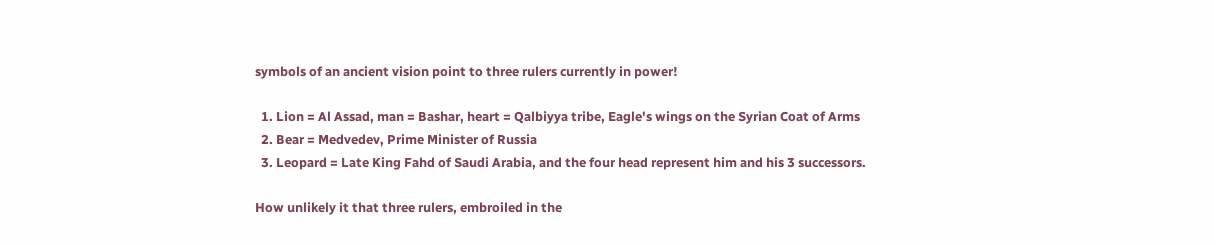symbols of an ancient vision point to three rulers currently in power!

  1. Lion = Al Assad, man = Bashar, heart = Qalbiyya tribe, Eagle's wings on the Syrian Coat of Arms
  2. Bear = Medvedev, Prime Minister of Russia
  3. Leopard = Late King Fahd of Saudi Arabia, and the four head represent him and his 3 successors.

How unlikely it that three rulers, embroiled in the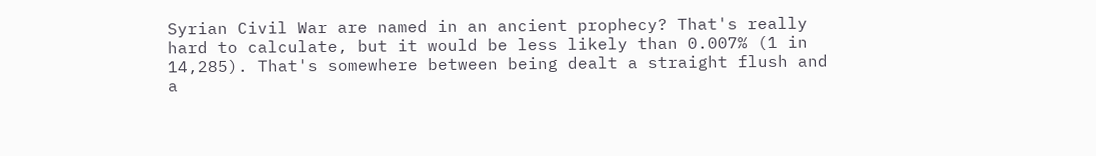Syrian Civil War are named in an ancient prophecy? That's really hard to calculate, but it would be less likely than 0.007% (1 in 14,285). That's somewhere between being dealt a straight flush and a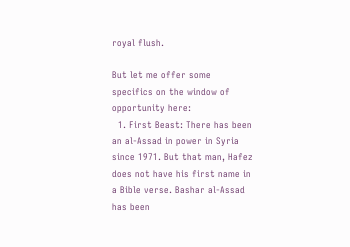royal flush.

But let me offer some specifics on the window of opportunity here:
  1. First Beast: There has been an al-Assad in power in Syria since 1971. But that man, Hafez does not have his first name in a Bible verse. Bashar al-Assad has been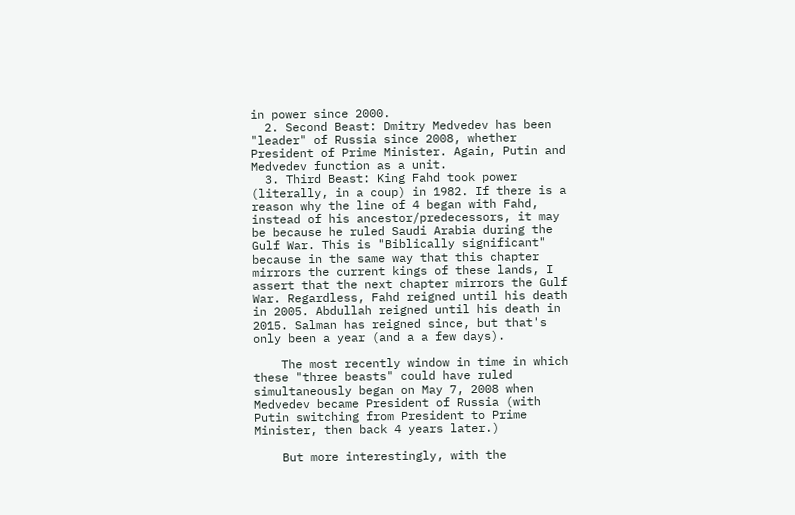in power since 2000.
  2. Second Beast: Dmitry Medvedev has been "leader" of Russia since 2008, whether President of Prime Minister. Again, Putin and Medvedev function as a unit.
  3. Third Beast: King Fahd took power (literally, in a coup) in 1982. If there is a reason why the line of 4 began with Fahd, instead of his ancestor/predecessors, it may be because he ruled Saudi Arabia during the Gulf War. This is "Biblically significant" because in the same way that this chapter mirrors the current kings of these lands, I assert that the next chapter mirrors the Gulf War. Regardless, Fahd reigned until his death in 2005. Abdullah reigned until his death in 2015. Salman has reigned since, but that's only been a year (and a a few days).

    The most recently window in time in which these "three beasts" could have ruled simultaneously began on May 7, 2008 when Medvedev became President of Russia (with Putin switching from President to Prime Minister, then back 4 years later.)

    But more interestingly, with the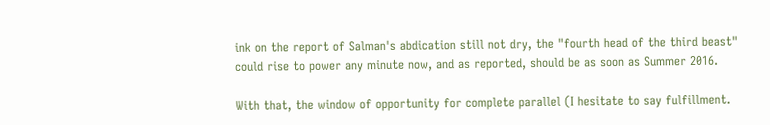ink on the report of Salman's abdication still not dry, the "fourth head of the third beast" could rise to power any minute now, and as reported, should be as soon as Summer 2016.

With that, the window of opportunity for complete parallel (I hesitate to say fulfillment.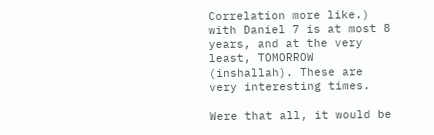Correlation more like.) with Daniel 7 is at most 8 years, and at the very least, TOMORROW (inshallah). These are very interesting times.

Were that all, it would be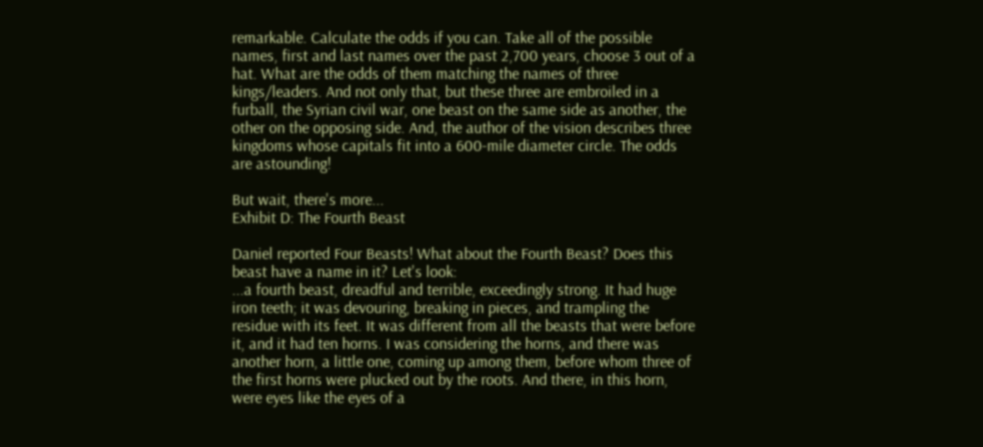remarkable. Calculate the odds if you can. Take all of the possible names, first and last names over the past 2,700 years, choose 3 out of a hat. What are the odds of them matching the names of three kings/leaders. And not only that, but these three are embroiled in a furball, the Syrian civil war, one beast on the same side as another, the other on the opposing side. And, the author of the vision describes three kingdoms whose capitals fit into a 600-mile diameter circle. The odds are astounding!

But wait, there's more...
Exhibit D: The Fourth Beast

Daniel reported Four Beasts! What about the Fourth Beast? Does this beast have a name in it? Let's look:
...a fourth beast, dreadful and terrible, exceedingly strong. It had huge iron teeth; it was devouring, breaking in pieces, and trampling the residue with its feet. It was different from all the beasts that were before it, and it had ten horns. I was considering the horns, and there was another horn, a little one, coming up among them, before whom three of the first horns were plucked out by the roots. And there, in this horn, were eyes like the eyes of a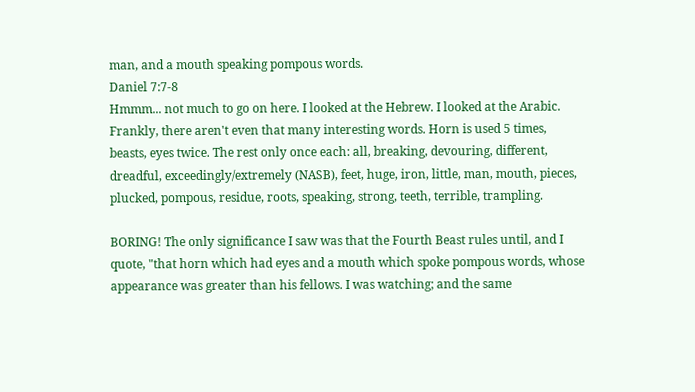man, and a mouth speaking pompous words.
Daniel 7:7-8
Hmmm... not much to go on here. I looked at the Hebrew. I looked at the Arabic. Frankly, there aren't even that many interesting words. Horn is used 5 times, beasts, eyes twice. The rest only once each: all, breaking, devouring, different, dreadful, exceedingly/extremely (NASB), feet, huge, iron, little, man, mouth, pieces, plucked, pompous, residue, roots, speaking, strong, teeth, terrible, trampling.

BORING! The only significance I saw was that the Fourth Beast rules until, and I quote, "that horn which had eyes and a mouth which spoke pompous words, whose appearance was greater than his fellows. I was watching; and the same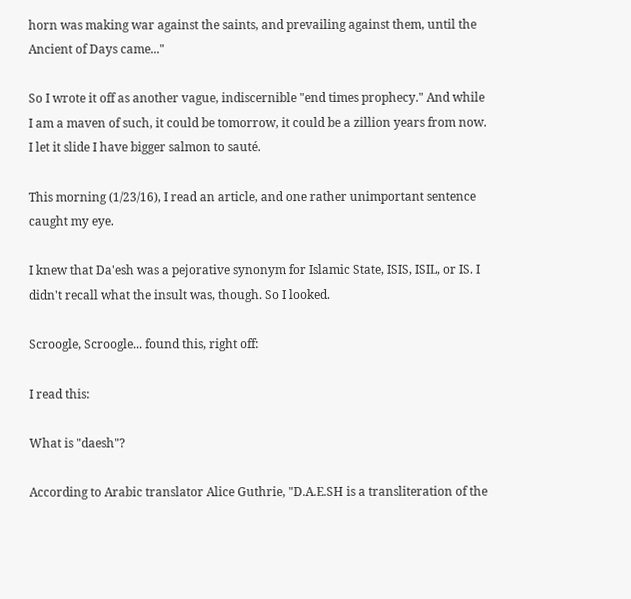horn was making war against the saints, and prevailing against them, until the Ancient of Days came..."

So I wrote it off as another vague, indiscernible "end times prophecy." And while I am a maven of such, it could be tomorrow, it could be a zillion years from now. I let it slide I have bigger salmon to sauté.

This morning (1/23/16), I read an article, and one rather unimportant sentence caught my eye.

I knew that Da'esh was a pejorative synonym for Islamic State, ISIS, ISIL, or IS. I didn't recall what the insult was, though. So I looked.

Scroogle, Scroogle... found this, right off:

I read this:

What is "daesh"?

According to Arabic translator Alice Guthrie, "D.A.E.SH is a transliteration of the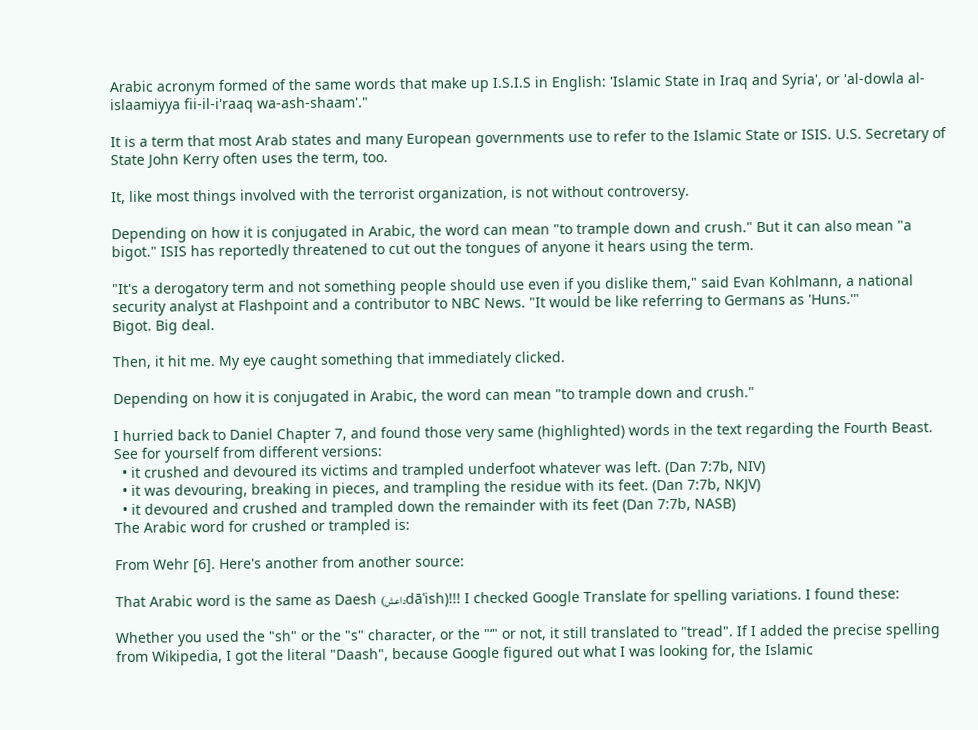Arabic acronym formed of the same words that make up I.S.I.S in English: 'Islamic State in Iraq and Syria', or 'al-dowla al-islaamiyya fii-il-i'raaq wa-ash-shaam'."

It is a term that most Arab states and many European governments use to refer to the Islamic State or ISIS. U.S. Secretary of State John Kerry often uses the term, too.

It, like most things involved with the terrorist organization, is not without controversy.

Depending on how it is conjugated in Arabic, the word can mean "to trample down and crush." But it can also mean "a bigot." ISIS has reportedly threatened to cut out the tongues of anyone it hears using the term.

"It's a derogatory term and not something people should use even if you dislike them," said Evan Kohlmann, a national security analyst at Flashpoint and a contributor to NBC News. "It would be like referring to Germans as 'Huns.'"
Bigot. Big deal.

Then, it hit me. My eye caught something that immediately clicked.

Depending on how it is conjugated in Arabic, the word can mean "to trample down and crush."

I hurried back to Daniel Chapter 7, and found those very same (highlighted) words in the text regarding the Fourth Beast. See for yourself from different versions:
  • it crushed and devoured its victims and trampled underfoot whatever was left. (Dan 7:7b, NIV)
  • it was devouring, breaking in pieces, and trampling the residue with its feet. (Dan 7:7b, NKJV)
  • it devoured and crushed and trampled down the remainder with its feet (Dan 7:7b, NASB)
The Arabic word for crushed or trampled is:

From Wehr [6]. Here's another from another source:

That Arabic word is the same as Daesh (داعشdāʿish)!!! I checked Google Translate for spelling variations. I found these:

Whether you used the "sh" or the "s" character, or the "‘" or not, it still translated to "tread". If I added the precise spelling from Wikipedia, I got the literal "Daash", because Google figured out what I was looking for, the Islamic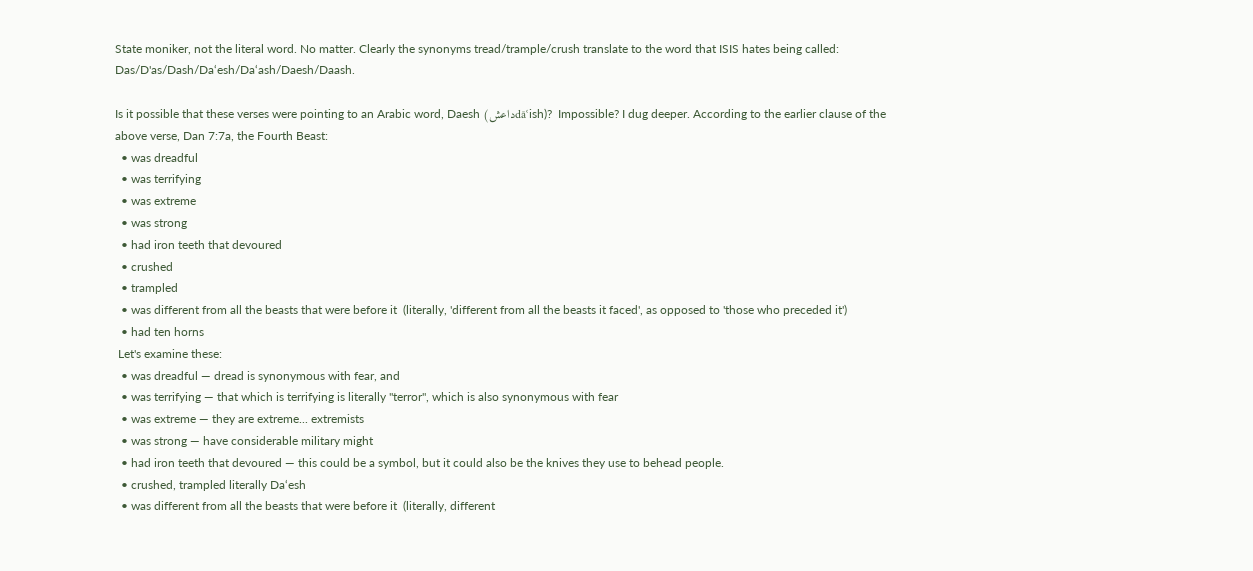State moniker, not the literal word. No matter. Clearly the synonyms tread/trample/crush translate to the word that ISIS hates being called: Das/D'as/Dash/Da‘esh/Da‘ash/Daesh/Daash.

Is it possible that these verses were pointing to an Arabic word, Daesh (داعشdāʿish)?  Impossible? I dug deeper. According to the earlier clause of the above verse, Dan 7:7a, the Fourth Beast:
  • was dreadful
  • was terrifying
  • was extreme
  • was strong
  • had iron teeth that devoured
  • crushed
  • trampled
  • was different from all the beasts that were before it  (literally, 'different from all the beasts it faced', as opposed to 'those who preceded it')
  • had ten horns
 Let's examine these:
  • was dreadful — dread is synonymous with fear, and
  • was terrifying — that which is terrifying is literally "terror", which is also synonymous with fear
  • was extreme — they are extreme... extremists
  • was strong — have considerable military might
  • had iron teeth that devoured — this could be a symbol, but it could also be the knives they use to behead people.
  • crushed, trampled literally Da‘esh
  • was different from all the beasts that were before it  (literally, different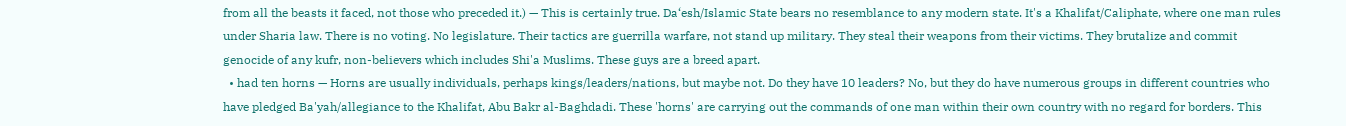from all the beasts it faced, not those who preceded it.) — This is certainly true. Da‘esh/Islamic State bears no resemblance to any modern state. It's a Khalifat/Caliphate, where one man rules under Sharia law. There is no voting. No legislature. Their tactics are guerrilla warfare, not stand up military. They steal their weapons from their victims. They brutalize and commit genocide of any kufr, non-believers which includes Shi'a Muslims. These guys are a breed apart.
  • had ten horns — Horns are usually individuals, perhaps kings/leaders/nations, but maybe not. Do they have 10 leaders? No, but they do have numerous groups in different countries who have pledged Ba'yah/allegiance to the Khalifat, Abu Bakr al-Baghdadi. These 'horns' are carrying out the commands of one man within their own country with no regard for borders. This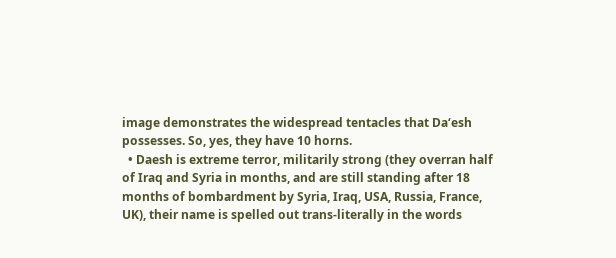image demonstrates the widespread tentacles that Da‘esh possesses. So, yes, they have 10 horns.
  • Daesh is extreme terror, militarily strong (they overran half of Iraq and Syria in months, and are still standing after 18 months of bombardment by Syria, Iraq, USA, Russia, France, UK), their name is spelled out trans-literally in the words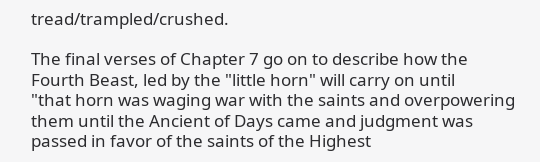tread/trampled/crushed.

The final verses of Chapter 7 go on to describe how the Fourth Beast, led by the "little horn" will carry on until
"that horn was waging war with the saints and overpowering them until the Ancient of Days came and judgment was passed in favor of the saints of the Highest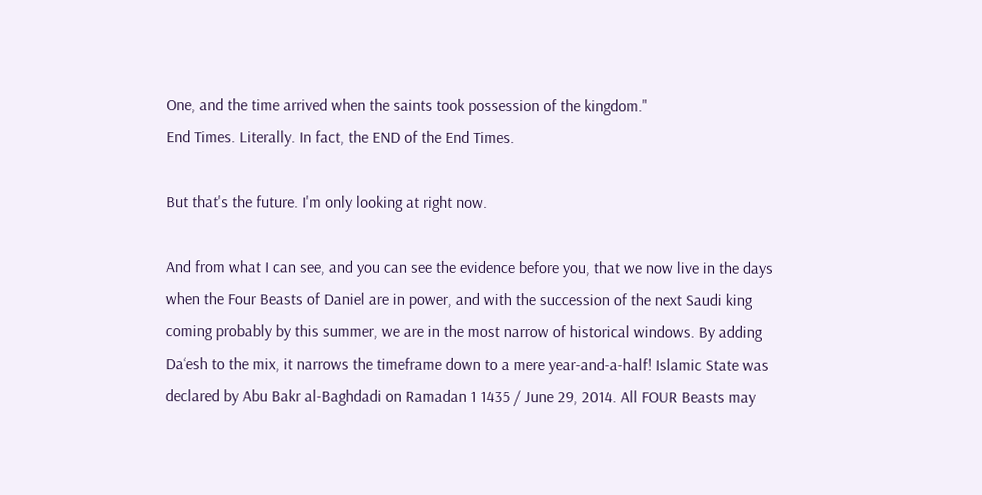One, and the time arrived when the saints took possession of the kingdom."
End Times. Literally. In fact, the END of the End Times.

But that's the future. I'm only looking at right now.

And from what I can see, and you can see the evidence before you, that we now live in the days when the Four Beasts of Daniel are in power, and with the succession of the next Saudi king coming probably by this summer, we are in the most narrow of historical windows. By adding Da‘esh to the mix, it narrows the timeframe down to a mere year-and-a-half! Islamic State was declared by Abu Bakr al-Baghdadi on Ramadan 1 1435 / June 29, 2014. All FOUR Beasts may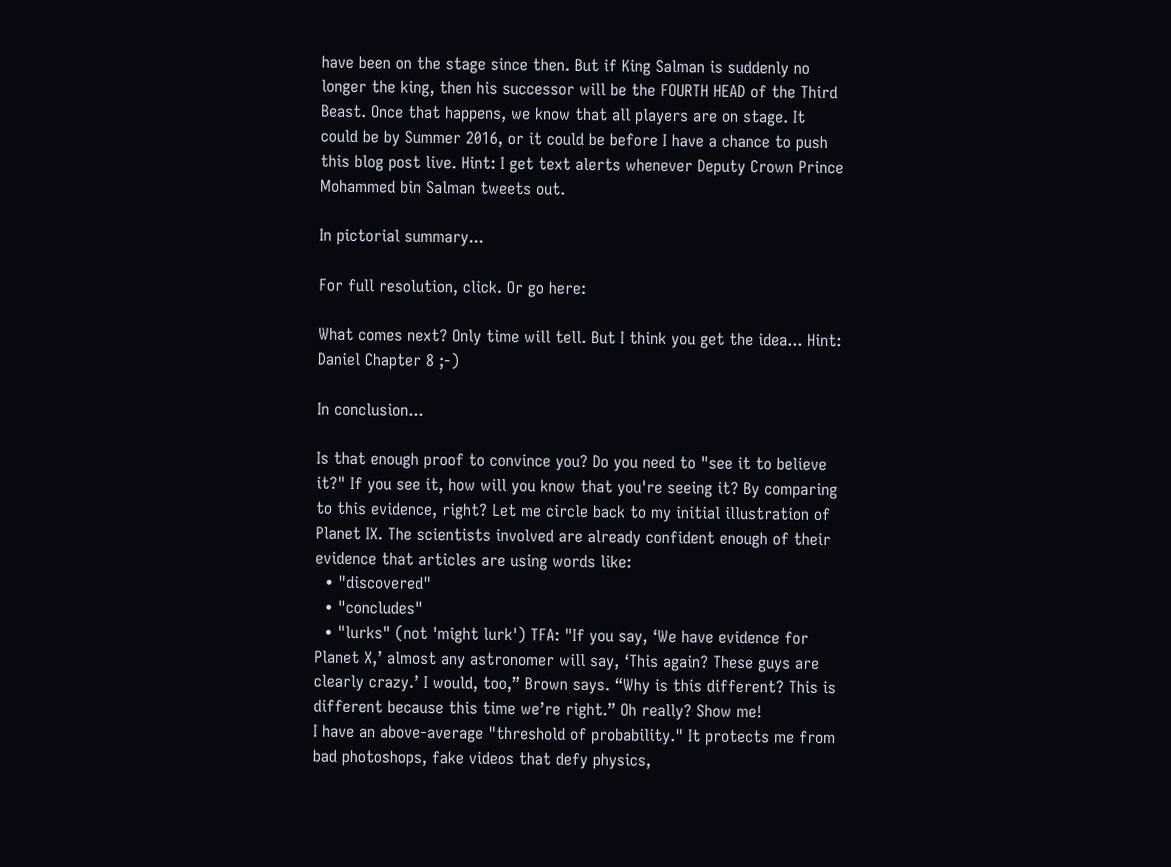have been on the stage since then. But if King Salman is suddenly no longer the king, then his successor will be the FOURTH HEAD of the Third Beast. Once that happens, we know that all players are on stage. It could be by Summer 2016, or it could be before I have a chance to push this blog post live. Hint: I get text alerts whenever Deputy Crown Prince Mohammed bin Salman tweets out.

In pictorial summary...

For full resolution, click. Or go here:

What comes next? Only time will tell. But I think you get the idea... Hint: Daniel Chapter 8 ;-)

In conclusion...

Is that enough proof to convince you? Do you need to "see it to believe it?" If you see it, how will you know that you're seeing it? By comparing to this evidence, right? Let me circle back to my initial illustration of Planet IX. The scientists involved are already confident enough of their evidence that articles are using words like:
  • "discovered"
  • "concludes"
  • "lurks" (not 'might lurk') TFA: "If you say, ‘We have evidence for Planet X,’ almost any astronomer will say, ‘This again? These guys are clearly crazy.’ I would, too,” Brown says. “Why is this different? This is different because this time we’re right.” Oh really? Show me!
I have an above-average "threshold of probability." It protects me from bad photoshops, fake videos that defy physics,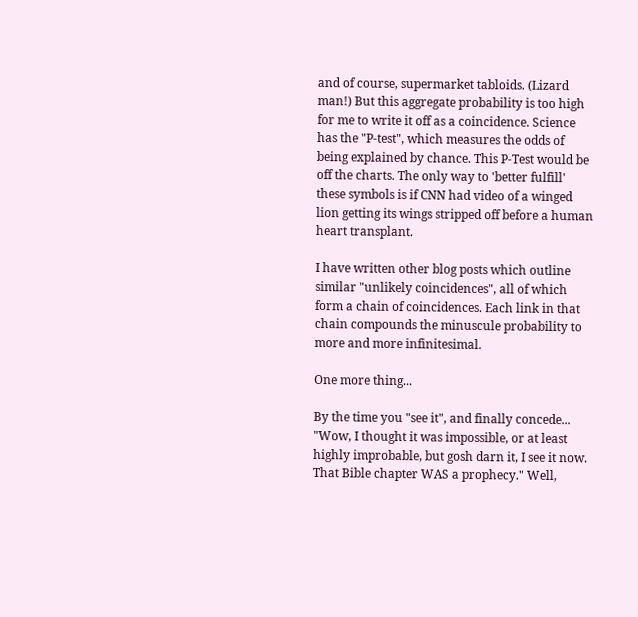and of course, supermarket tabloids. (Lizard man!) But this aggregate probability is too high for me to write it off as a coincidence. Science has the "P-test", which measures the odds of being explained by chance. This P-Test would be off the charts. The only way to 'better fulfill' these symbols is if CNN had video of a winged lion getting its wings stripped off before a human heart transplant.

I have written other blog posts which outline similar "unlikely coincidences", all of which form a chain of coincidences. Each link in that chain compounds the minuscule probability to more and more infinitesimal.

One more thing...

By the time you "see it", and finally concede... "Wow, I thought it was impossible, or at least highly improbable, but gosh darn it, I see it now. That Bible chapter WAS a prophecy." Well,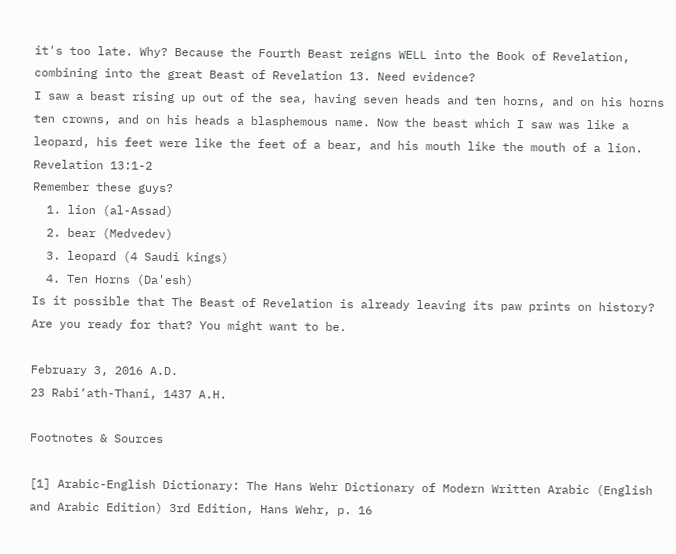it's too late. Why? Because the Fourth Beast reigns WELL into the Book of Revelation, combining into the great Beast of Revelation 13. Need evidence?
I saw a beast rising up out of the sea, having seven heads and ten horns, and on his horns ten crowns, and on his heads a blasphemous name. Now the beast which I saw was like a leopard, his feet were like the feet of a bear, and his mouth like the mouth of a lion.
Revelation 13:1-2
Remember these guys?
  1. lion (al-Assad)
  2. bear (Medvedev)
  3. leopard (4 Saudi kings)
  4. Ten Horns (Da'esh)
Is it possible that The Beast of Revelation is already leaving its paw prints on history? Are you ready for that? You might want to be.

February 3, 2016 A.D.
23 Rabi‘ath-Thani, 1437 A.H.

Footnotes & Sources

[1] Arabic-English Dictionary: The Hans Wehr Dictionary of Modern Written Arabic (English and Arabic Edition) 3rd Edition, Hans Wehr, p. 16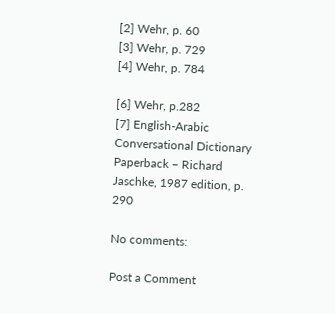[2] Wehr, p. 60
[3] Wehr, p. 729
[4] Wehr, p. 784

[6] Wehr, p.282
[7] English-Arabic Conversational Dictionary Paperback – Richard Jaschke, 1987 edition, p. 290

No comments:

Post a Comment